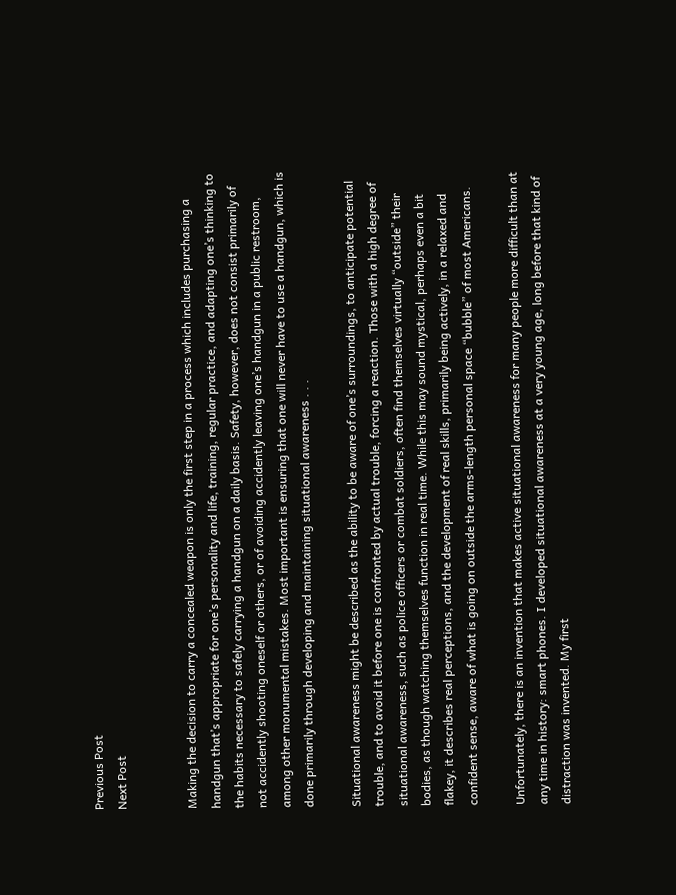Previous Post
Next Post


Making the decision to carry a concealed weapon is only the first step in a process which includes purchasing a handgun that’s appropriate for one’s personality and life, training, regular practice, and adapting one’s thinking to the habits necessary to safely carrying a handgun on a daily basis. Safety, however, does not consist primarily of not accidently shooting oneself or others, or of avoiding accidently leaving one’s handgun in a public restroom, among other monumental mistakes. Most important is ensuring that one will never have to use a handgun, which is done primarily through developing and maintaining situational awareness . . .

Situational awareness might be described as the ability to be aware of one’s surroundings, to anticipate potential trouble, and to avoid it before one is confronted by actual trouble, forcing a reaction. Those with a high degree of situational awareness, such as police officers or combat soldiers, often find themselves virtually “outside” their bodies, as though watching themselves function in real time. While this may sound mystical, perhaps even a bit flakey, it describes real perceptions, and the development of real skills, primarily being actively, in a relaxed and confident sense, aware of what is going on outside the arms-length personal space “bubble” of most Americans.

Unfortunately, there is an invention that makes active situational awareness for many people more difficult than at any time in history: smart phones. I developed situational awareness at a very young age, long before that kind of distraction was invented. My first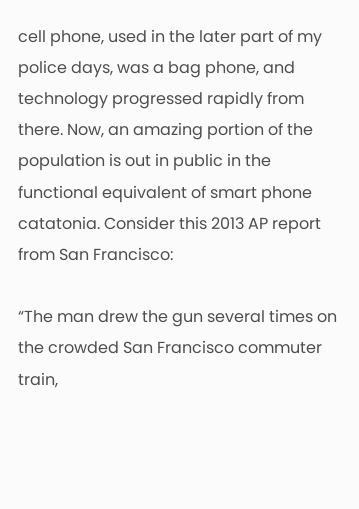cell phone, used in the later part of my police days, was a bag phone, and technology progressed rapidly from there. Now, an amazing portion of the population is out in public in the functional equivalent of smart phone catatonia. Consider this 2013 AP report from San Francisco:

“The man drew the gun several times on the crowded San Francisco commuter train,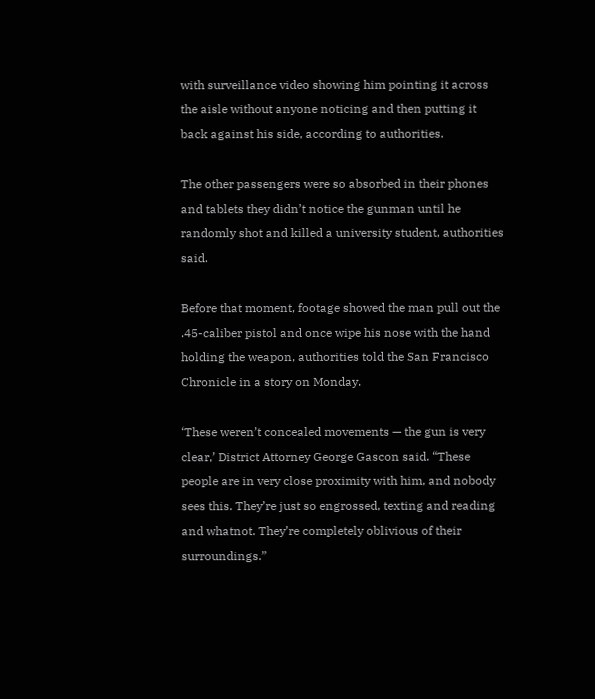with surveillance video showing him pointing it across the aisle without anyone noticing and then putting it back against his side, according to authorities.

The other passengers were so absorbed in their phones and tablets they didn’t notice the gunman until he randomly shot and killed a university student, authorities said.

Before that moment, footage showed the man pull out the .45-caliber pistol and once wipe his nose with the hand holding the weapon, authorities told the San Francisco Chronicle in a story on Monday.

‘These weren’t concealed movements — the gun is very clear,’ District Attorney George Gascon said. “These people are in very close proximity with him, and nobody sees this. They’re just so engrossed, texting and reading and whatnot. They’re completely oblivious of their surroundings.”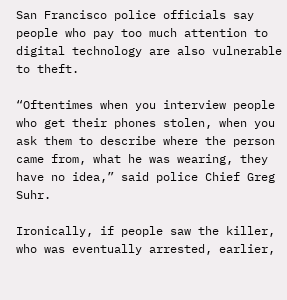San Francisco police officials say people who pay too much attention to digital technology are also vulnerable to theft.

“Oftentimes when you interview people who get their phones stolen, when you ask them to describe where the person came from, what he was wearing, they have no idea,” said police Chief Greg Suhr.

Ironically, if people saw the killer, who was eventually arrested, earlier,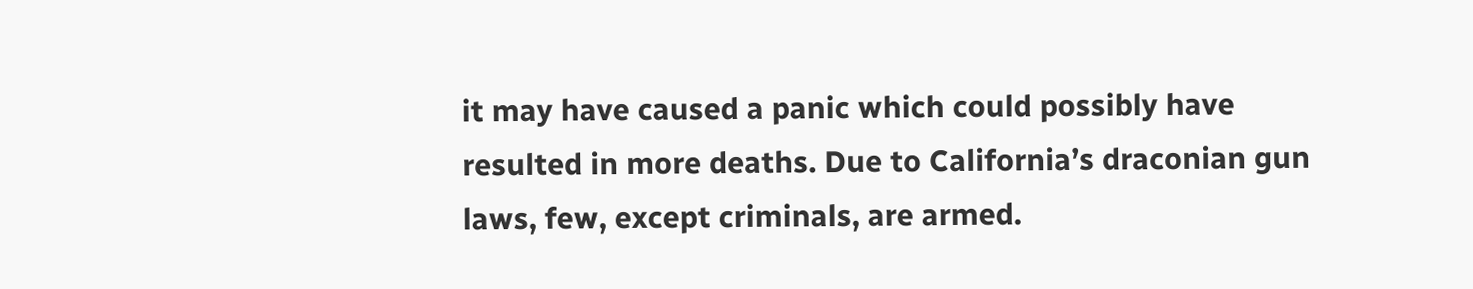it may have caused a panic which could possibly have resulted in more deaths. Due to California’s draconian gun laws, few, except criminals, are armed.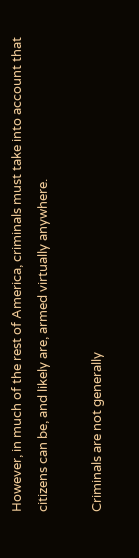However, in much of the rest of America, criminals must take into account that citizens can be, and likely are, armed virtually anywhere.

Criminals are not generally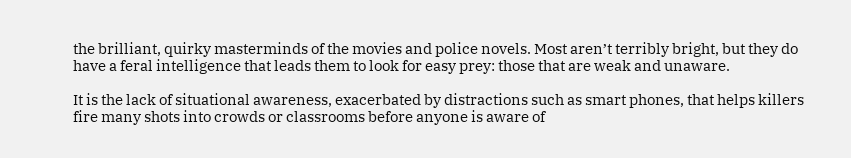the brilliant, quirky masterminds of the movies and police novels. Most aren’t terribly bright, but they do have a feral intelligence that leads them to look for easy prey: those that are weak and unaware.

It is the lack of situational awareness, exacerbated by distractions such as smart phones, that helps killers fire many shots into crowds or classrooms before anyone is aware of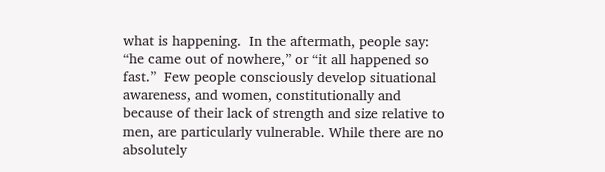what is happening.  In the aftermath, people say: “he came out of nowhere,” or “it all happened so fast.”  Few people consciously develop situational awareness, and women, constitutionally and because of their lack of strength and size relative to men, are particularly vulnerable. While there are no absolutely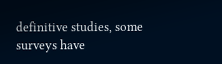definitive studies, some surveys have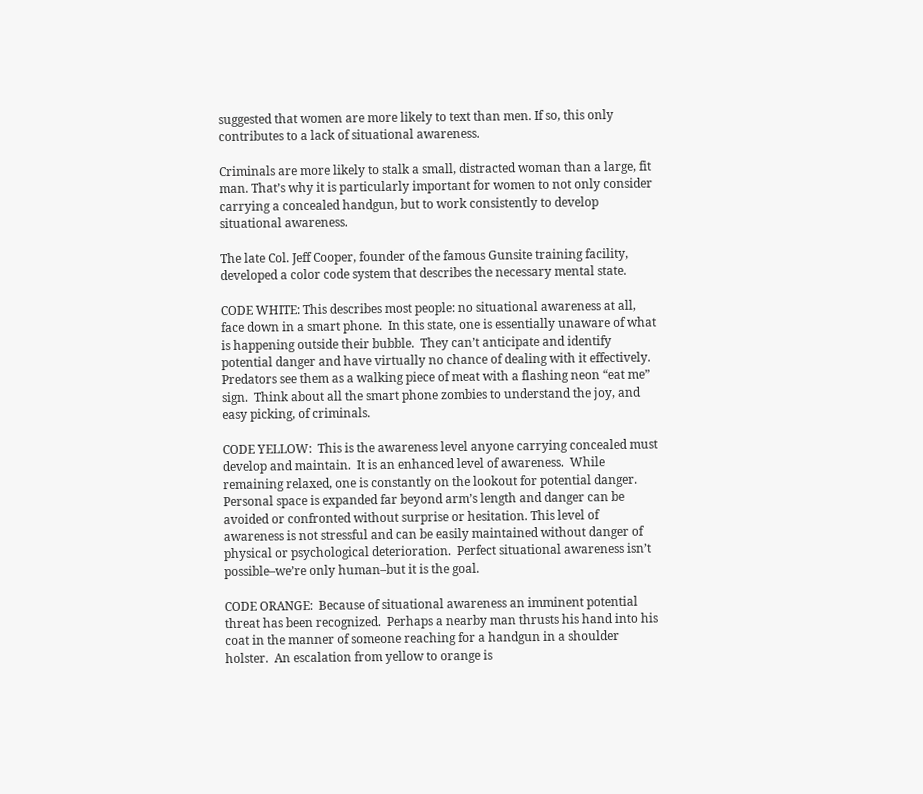suggested that women are more likely to text than men. If so, this only contributes to a lack of situational awareness.

Criminals are more likely to stalk a small, distracted woman than a large, fit man. That’s why it is particularly important for women to not only consider carrying a concealed handgun, but to work consistently to develop situational awareness.

The late Col. Jeff Cooper, founder of the famous Gunsite training facility, developed a color code system that describes the necessary mental state.

CODE WHITE: This describes most people: no situational awareness at all, face down in a smart phone.  In this state, one is essentially unaware of what is happening outside their bubble.  They can’t anticipate and identify potential danger and have virtually no chance of dealing with it effectively. Predators see them as a walking piece of meat with a flashing neon “eat me” sign.  Think about all the smart phone zombies to understand the joy, and easy picking, of criminals.

CODE YELLOW:  This is the awareness level anyone carrying concealed must develop and maintain.  It is an enhanced level of awareness.  While remaining relaxed, one is constantly on the lookout for potential danger.  Personal space is expanded far beyond arm’s length and danger can be avoided or confronted without surprise or hesitation. This level of awareness is not stressful and can be easily maintained without danger of physical or psychological deterioration.  Perfect situational awareness isn’t possible–we’re only human–but it is the goal.

CODE ORANGE:  Because of situational awareness an imminent potential threat has been recognized.  Perhaps a nearby man thrusts his hand into his coat in the manner of someone reaching for a handgun in a shoulder holster.  An escalation from yellow to orange is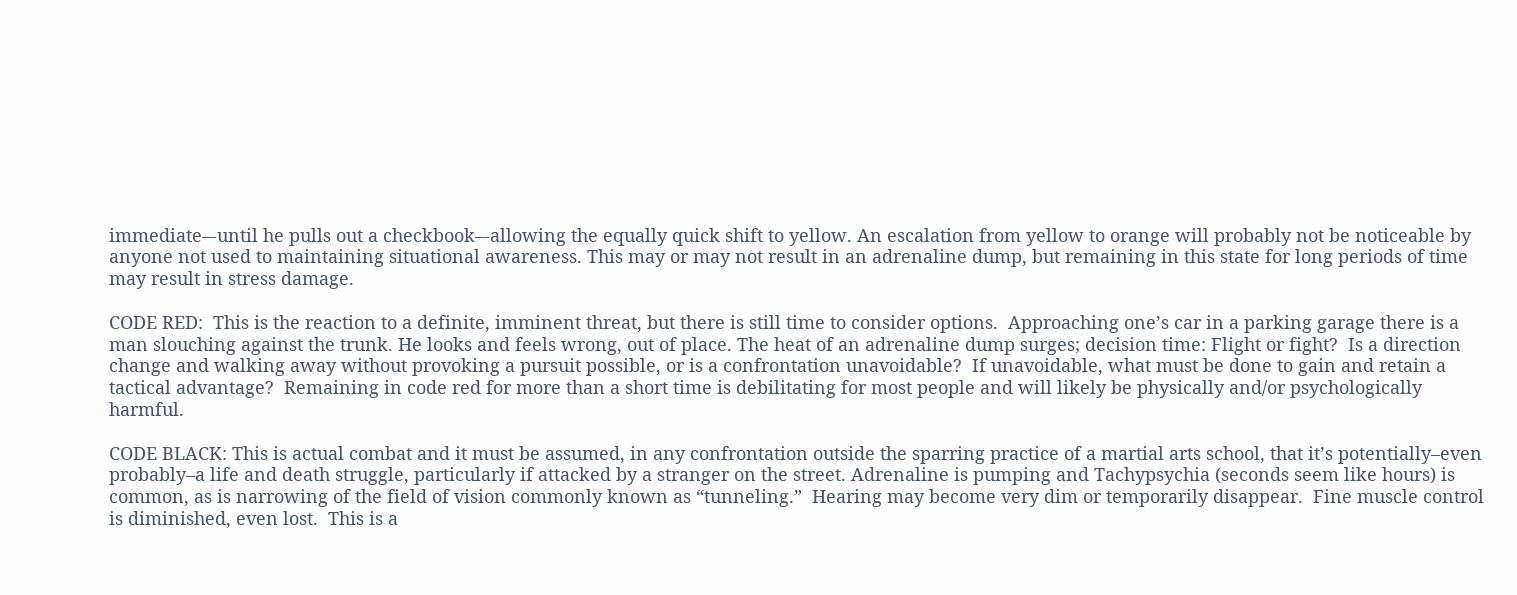immediate–-until he pulls out a checkbook–-allowing the equally quick shift to yellow. An escalation from yellow to orange will probably not be noticeable by anyone not used to maintaining situational awareness. This may or may not result in an adrenaline dump, but remaining in this state for long periods of time may result in stress damage.

CODE RED:  This is the reaction to a definite, imminent threat, but there is still time to consider options.  Approaching one’s car in a parking garage there is a man slouching against the trunk. He looks and feels wrong, out of place. The heat of an adrenaline dump surges; decision time: Flight or fight?  Is a direction change and walking away without provoking a pursuit possible, or is a confrontation unavoidable?  If unavoidable, what must be done to gain and retain a tactical advantage?  Remaining in code red for more than a short time is debilitating for most people and will likely be physically and/or psychologically harmful.

CODE BLACK: This is actual combat and it must be assumed, in any confrontation outside the sparring practice of a martial arts school, that it’s potentially–even probably–a life and death struggle, particularly if attacked by a stranger on the street. Adrenaline is pumping and Tachypsychia (seconds seem like hours) is common, as is narrowing of the field of vision commonly known as “tunneling.”  Hearing may become very dim or temporarily disappear.  Fine muscle control is diminished, even lost.  This is a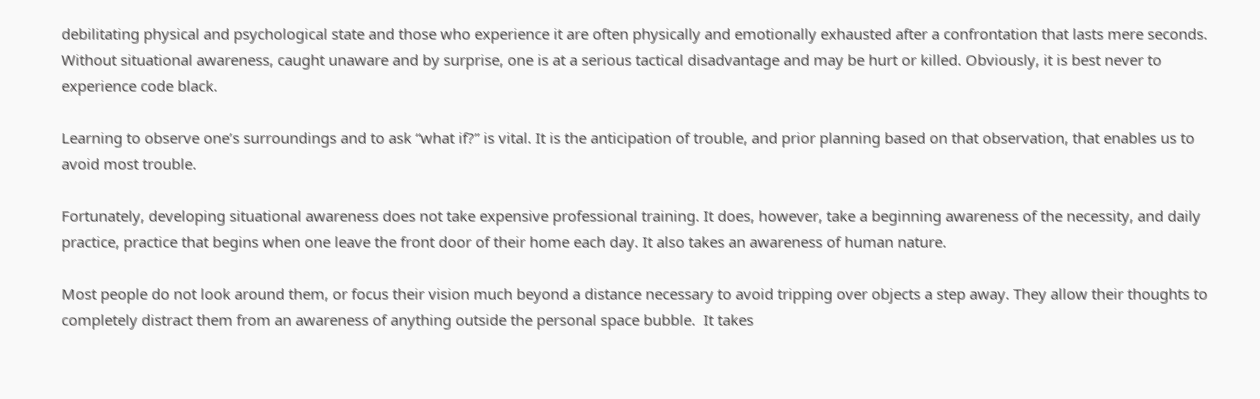debilitating physical and psychological state and those who experience it are often physically and emotionally exhausted after a confrontation that lasts mere seconds.  Without situational awareness, caught unaware and by surprise, one is at a serious tactical disadvantage and may be hurt or killed. Obviously, it is best never to experience code black.

Learning to observe one’s surroundings and to ask “what if?” is vital. It is the anticipation of trouble, and prior planning based on that observation, that enables us to avoid most trouble.

Fortunately, developing situational awareness does not take expensive professional training. It does, however, take a beginning awareness of the necessity, and daily practice, practice that begins when one leave the front door of their home each day. It also takes an awareness of human nature.

Most people do not look around them, or focus their vision much beyond a distance necessary to avoid tripping over objects a step away. They allow their thoughts to completely distract them from an awareness of anything outside the personal space bubble.  It takes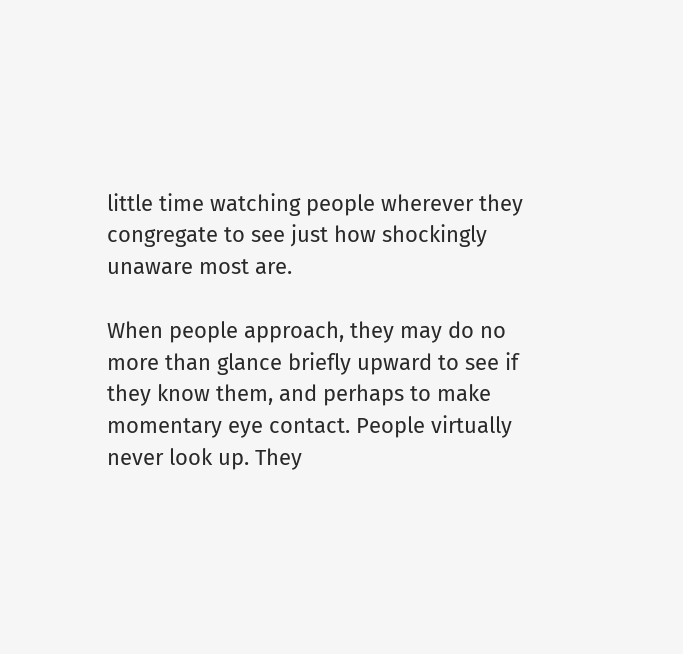little time watching people wherever they congregate to see just how shockingly unaware most are.

When people approach, they may do no more than glance briefly upward to see if they know them, and perhaps to make momentary eye contact. People virtually never look up. They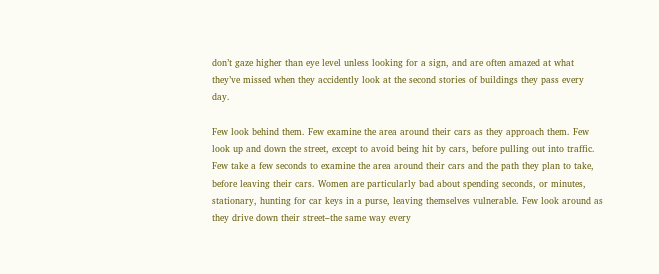don’t gaze higher than eye level unless looking for a sign, and are often amazed at what they’ve missed when they accidently look at the second stories of buildings they pass every day.

Few look behind them. Few examine the area around their cars as they approach them. Few look up and down the street, except to avoid being hit by cars, before pulling out into traffic. Few take a few seconds to examine the area around their cars and the path they plan to take, before leaving their cars. Women are particularly bad about spending seconds, or minutes, stationary, hunting for car keys in a purse, leaving themselves vulnerable. Few look around as they drive down their street–the same way every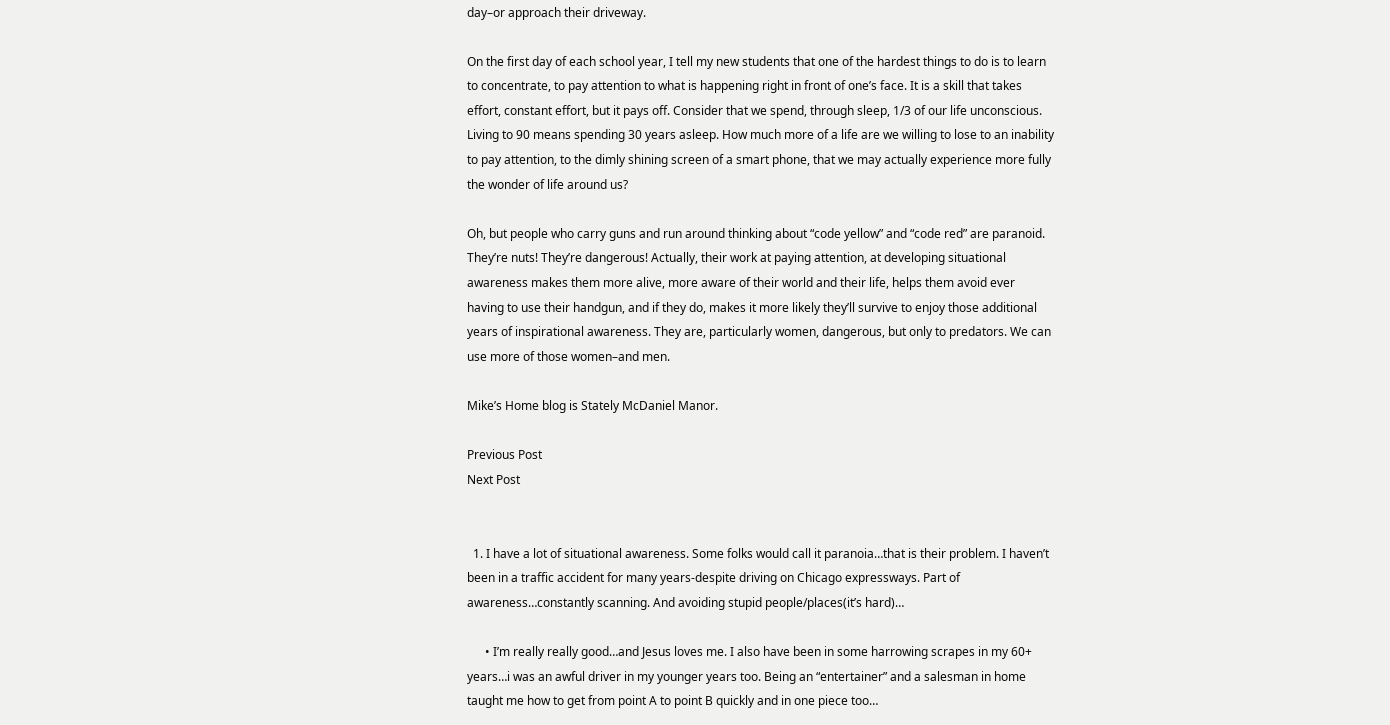day–or approach their driveway.

On the first day of each school year, I tell my new students that one of the hardest things to do is to learn to concentrate, to pay attention to what is happening right in front of one’s face. It is a skill that takes effort, constant effort, but it pays off. Consider that we spend, through sleep, 1/3 of our life unconscious. Living to 90 means spending 30 years asleep. How much more of a life are we willing to lose to an inability to pay attention, to the dimly shining screen of a smart phone, that we may actually experience more fully the wonder of life around us?

Oh, but people who carry guns and run around thinking about “code yellow” and “code red” are paranoid. They’re nuts! They’re dangerous! Actually, their work at paying attention, at developing situational awareness makes them more alive, more aware of their world and their life, helps them avoid ever having to use their handgun, and if they do, makes it more likely they’ll survive to enjoy those additional years of inspirational awareness. They are, particularly women, dangerous, but only to predators. We can use more of those women–and men.

Mike’s Home blog is Stately McDaniel Manor.

Previous Post
Next Post


  1. I have a lot of situational awareness. Some folks would call it paranoia…that is their problem. I haven’t been in a traffic accident for many years-despite driving on Chicago expressways. Part of awareness…constantly scanning. And avoiding stupid people/places(it’s hard)…

      • I’m really really good…and Jesus loves me. I also have been in some harrowing scrapes in my 60+ years…i was an awful driver in my younger years too. Being an “entertainer” and a salesman in home taught me how to get from point A to point B quickly and in one piece too…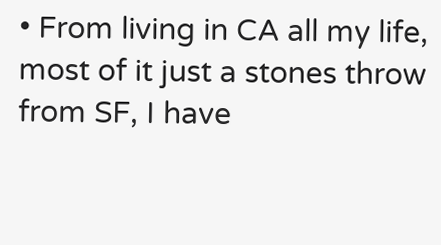• From living in CA all my life, most of it just a stones throw from SF, I have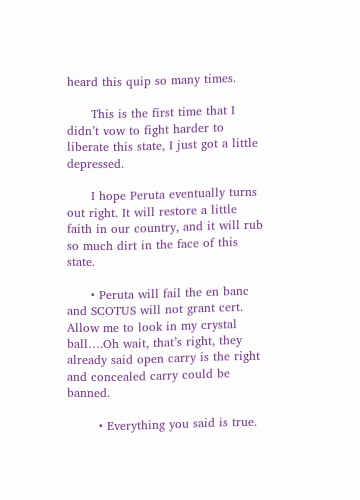heard this quip so many times.

      This is the first time that I didn’t vow to fight harder to liberate this state, I just got a little depressed.

      I hope Peruta eventually turns out right. It will restore a little faith in our country, and it will rub so much dirt in the face of this state.

      • Peruta will fail the en banc and SCOTUS will not grant cert. Allow me to look in my crystal ball….Oh wait, that’s right, they already said open carry is the right and concealed carry could be banned.

        • Everything you said is true.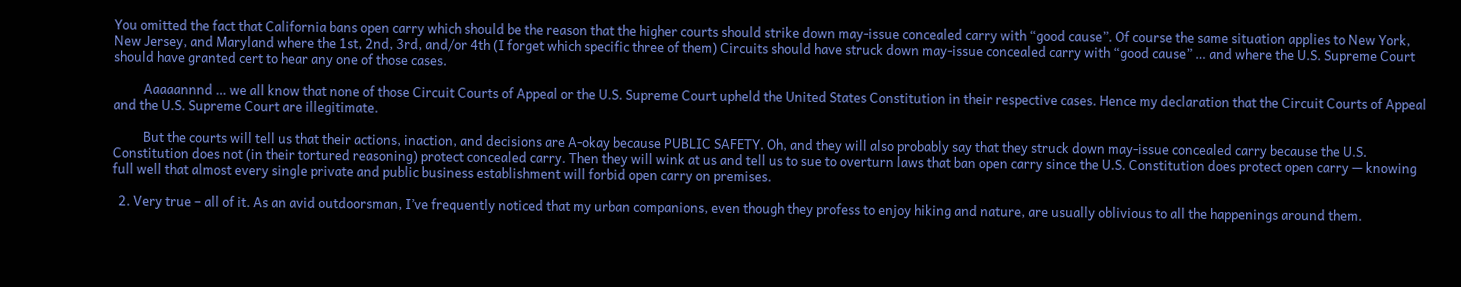You omitted the fact that California bans open carry which should be the reason that the higher courts should strike down may-issue concealed carry with “good cause”. Of course the same situation applies to New York, New Jersey, and Maryland where the 1st, 2nd, 3rd, and/or 4th (I forget which specific three of them) Circuits should have struck down may-issue concealed carry with “good cause” … and where the U.S. Supreme Court should have granted cert to hear any one of those cases.

          Aaaaannnd … we all know that none of those Circuit Courts of Appeal or the U.S. Supreme Court upheld the United States Constitution in their respective cases. Hence my declaration that the Circuit Courts of Appeal and the U.S. Supreme Court are illegitimate.

          But the courts will tell us that their actions, inaction, and decisions are A-okay because PUBLIC SAFETY. Oh, and they will also probably say that they struck down may-issue concealed carry because the U.S. Constitution does not (in their tortured reasoning) protect concealed carry. Then they will wink at us and tell us to sue to overturn laws that ban open carry since the U.S. Constitution does protect open carry — knowing full well that almost every single private and public business establishment will forbid open carry on premises.

  2. Very true – all of it. As an avid outdoorsman, I’ve frequently noticed that my urban companions, even though they profess to enjoy hiking and nature, are usually oblivious to all the happenings around them.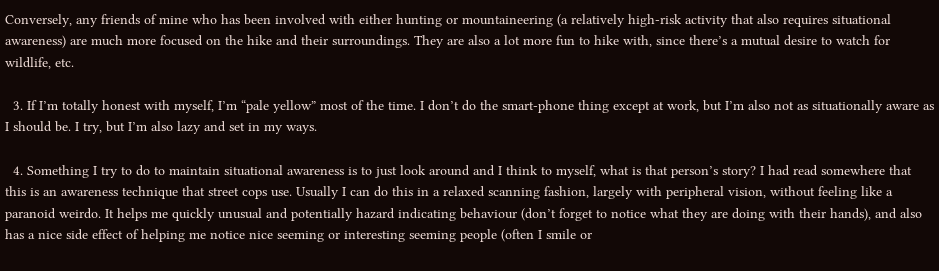Conversely, any friends of mine who has been involved with either hunting or mountaineering (a relatively high-risk activity that also requires situational awareness) are much more focused on the hike and their surroundings. They are also a lot more fun to hike with, since there’s a mutual desire to watch for wildlife, etc.

  3. If I’m totally honest with myself, I’m “pale yellow” most of the time. I don’t do the smart-phone thing except at work, but I’m also not as situationally aware as I should be. I try, but I’m also lazy and set in my ways.

  4. Something I try to do to maintain situational awareness is to just look around and I think to myself, what is that person’s story? I had read somewhere that this is an awareness technique that street cops use. Usually I can do this in a relaxed scanning fashion, largely with peripheral vision, without feeling like a paranoid weirdo. It helps me quickly unusual and potentially hazard indicating behaviour (don’t forget to notice what they are doing with their hands), and also has a nice side effect of helping me notice nice seeming or interesting seeming people (often I smile or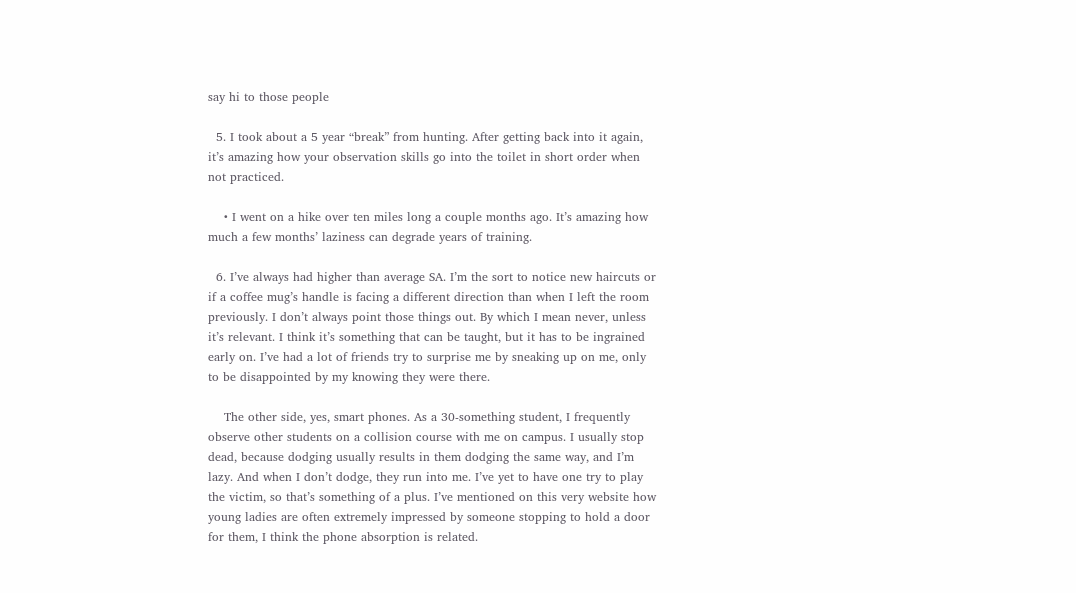say hi to those people

  5. I took about a 5 year “break” from hunting. After getting back into it again, it’s amazing how your observation skills go into the toilet in short order when not practiced.

    • I went on a hike over ten miles long a couple months ago. It’s amazing how much a few months’ laziness can degrade years of training.

  6. I’ve always had higher than average SA. I’m the sort to notice new haircuts or if a coffee mug’s handle is facing a different direction than when I left the room previously. I don’t always point those things out. By which I mean never, unless it’s relevant. I think it’s something that can be taught, but it has to be ingrained early on. I’ve had a lot of friends try to surprise me by sneaking up on me, only to be disappointed by my knowing they were there.

    The other side, yes, smart phones. As a 30-something student, I frequently observe other students on a collision course with me on campus. I usually stop dead, because dodging usually results in them dodging the same way, and I’m lazy. And when I don’t dodge, they run into me. I’ve yet to have one try to play the victim, so that’s something of a plus. I’ve mentioned on this very website how young ladies are often extremely impressed by someone stopping to hold a door for them, I think the phone absorption is related.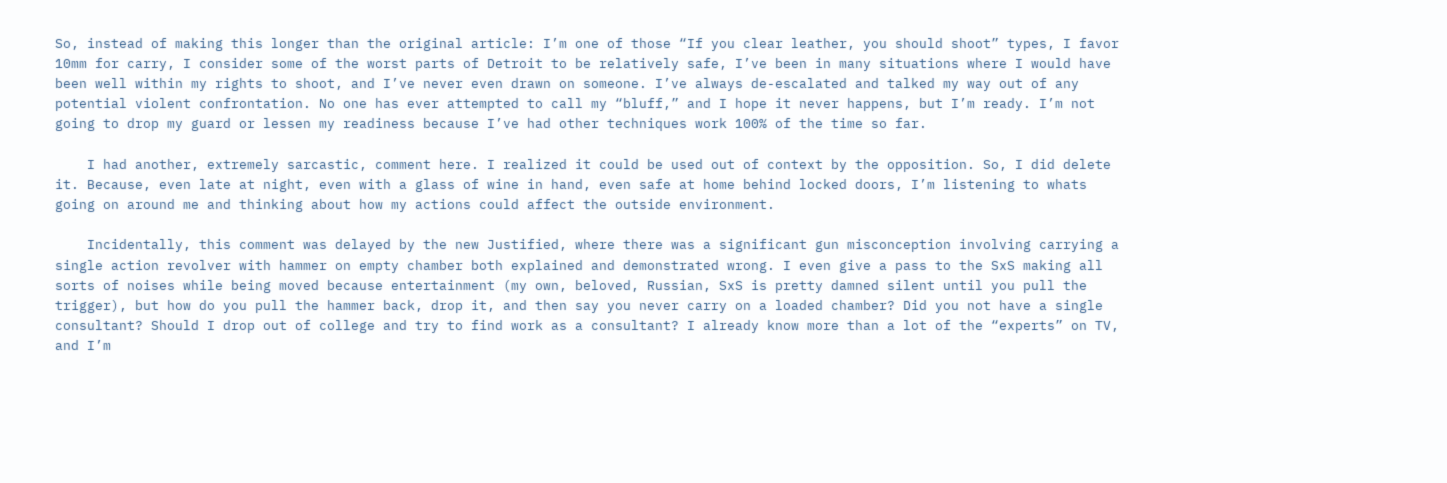So, instead of making this longer than the original article: I’m one of those “If you clear leather, you should shoot” types, I favor 10mm for carry, I consider some of the worst parts of Detroit to be relatively safe, I’ve been in many situations where I would have been well within my rights to shoot, and I’ve never even drawn on someone. I’ve always de-escalated and talked my way out of any potential violent confrontation. No one has ever attempted to call my “bluff,” and I hope it never happens, but I’m ready. I’m not going to drop my guard or lessen my readiness because I’ve had other techniques work 100% of the time so far.

    I had another, extremely sarcastic, comment here. I realized it could be used out of context by the opposition. So, I did delete it. Because, even late at night, even with a glass of wine in hand, even safe at home behind locked doors, I’m listening to whats going on around me and thinking about how my actions could affect the outside environment.

    Incidentally, this comment was delayed by the new Justified, where there was a significant gun misconception involving carrying a single action revolver with hammer on empty chamber both explained and demonstrated wrong. I even give a pass to the SxS making all sorts of noises while being moved because entertainment (my own, beloved, Russian, SxS is pretty damned silent until you pull the trigger), but how do you pull the hammer back, drop it, and then say you never carry on a loaded chamber? Did you not have a single consultant? Should I drop out of college and try to find work as a consultant? I already know more than a lot of the “experts” on TV, and I’m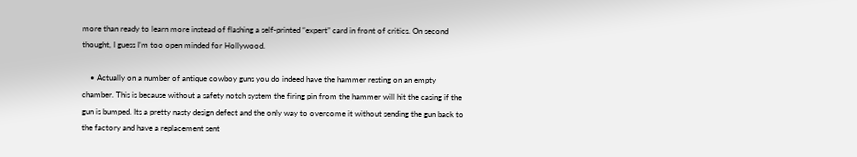more than ready to learn more instead of flashing a self-printed “expert” card in front of critics. On second thought, I guess I’m too open minded for Hollywood.

    • Actually on a number of antique cowboy guns you do indeed have the hammer resting on an empty chamber. This is because without a safety notch system the firing pin from the hammer will hit the casing if the gun is bumped. Its a pretty nasty design defect and the only way to overcome it without sending the gun back to the factory and have a replacement sent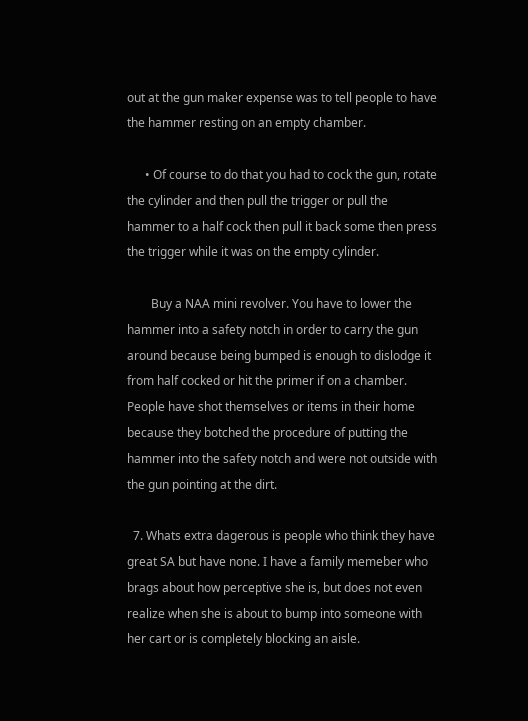out at the gun maker expense was to tell people to have the hammer resting on an empty chamber.

      • Of course to do that you had to cock the gun, rotate the cylinder and then pull the trigger or pull the hammer to a half cock then pull it back some then press the trigger while it was on the empty cylinder.

        Buy a NAA mini revolver. You have to lower the hammer into a safety notch in order to carry the gun around because being bumped is enough to dislodge it from half cocked or hit the primer if on a chamber. People have shot themselves or items in their home because they botched the procedure of putting the hammer into the safety notch and were not outside with the gun pointing at the dirt.

  7. Whats extra dagerous is people who think they have great SA but have none. I have a family memeber who brags about how perceptive she is, but does not even realize when she is about to bump into someone with her cart or is completely blocking an aisle.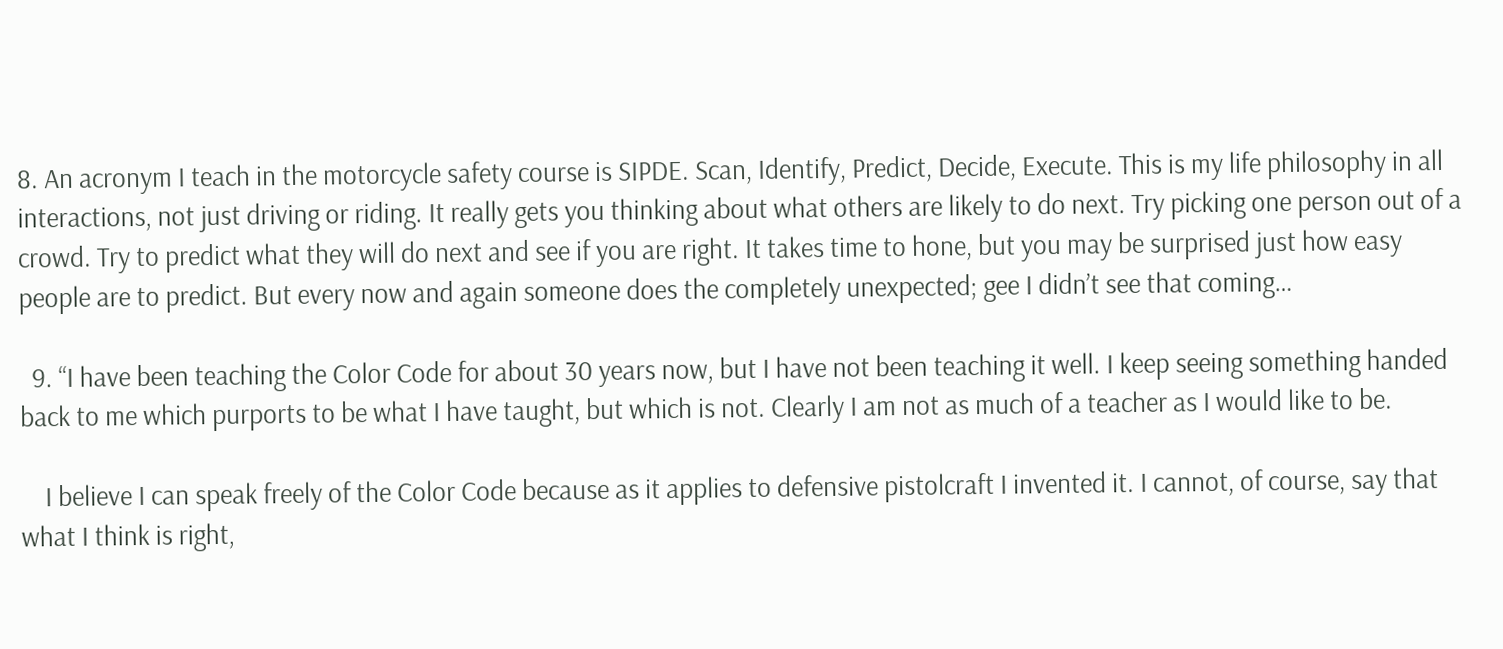8. An acronym I teach in the motorcycle safety course is SIPDE. Scan, Identify, Predict, Decide, Execute. This is my life philosophy in all interactions, not just driving or riding. It really gets you thinking about what others are likely to do next. Try picking one person out of a crowd. Try to predict what they will do next and see if you are right. It takes time to hone, but you may be surprised just how easy people are to predict. But every now and again someone does the completely unexpected; gee I didn’t see that coming…

  9. “I have been teaching the Color Code for about 30 years now, but I have not been teaching it well. I keep seeing something handed back to me which purports to be what I have taught, but which is not. Clearly I am not as much of a teacher as I would like to be.

    I believe I can speak freely of the Color Code because as it applies to defensive pistolcraft I invented it. I cannot, of course, say that what I think is right,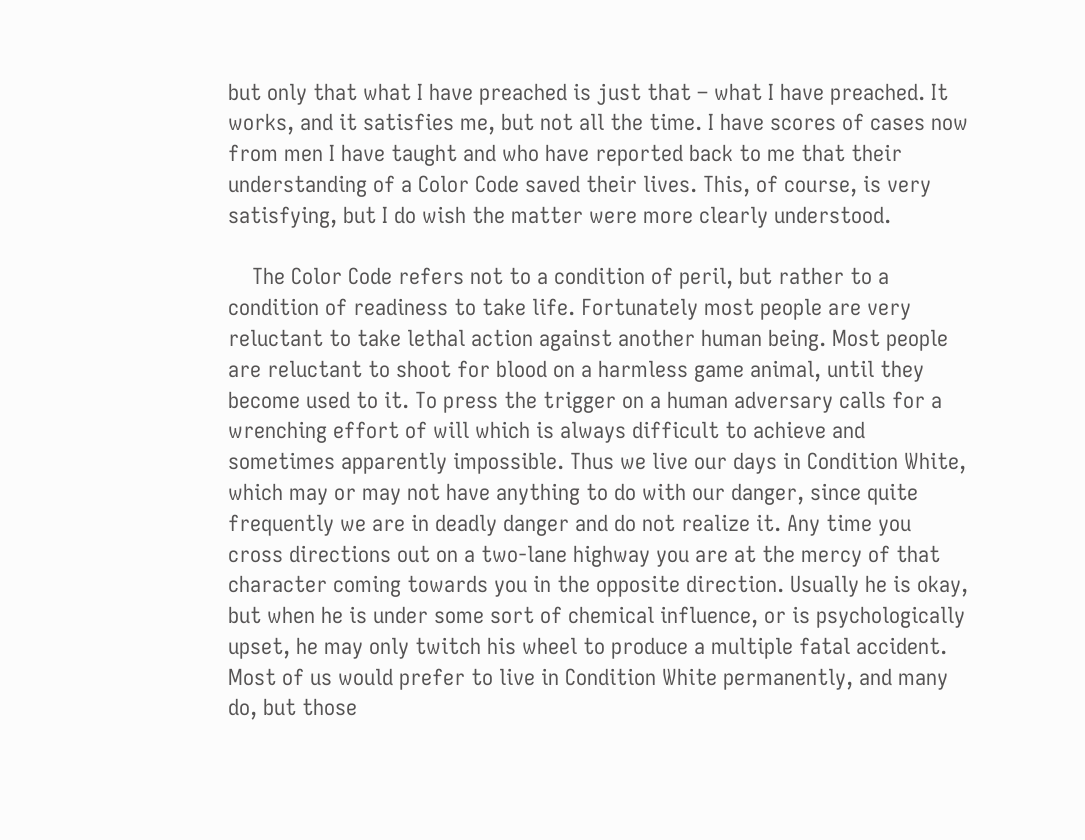but only that what I have preached is just that – what I have preached. It works, and it satisfies me, but not all the time. I have scores of cases now from men I have taught and who have reported back to me that their understanding of a Color Code saved their lives. This, of course, is very satisfying, but I do wish the matter were more clearly understood.

    The Color Code refers not to a condition of peril, but rather to a condition of readiness to take life. Fortunately most people are very reluctant to take lethal action against another human being. Most people are reluctant to shoot for blood on a harmless game animal, until they become used to it. To press the trigger on a human adversary calls for a wrenching effort of will which is always difficult to achieve and sometimes apparently impossible. Thus we live our days in Condition White, which may or may not have anything to do with our danger, since quite frequently we are in deadly danger and do not realize it. Any time you cross directions out on a two-lane highway you are at the mercy of that character coming towards you in the opposite direction. Usually he is okay, but when he is under some sort of chemical influence, or is psychologically upset, he may only twitch his wheel to produce a multiple fatal accident. Most of us would prefer to live in Condition White permanently, and many do, but those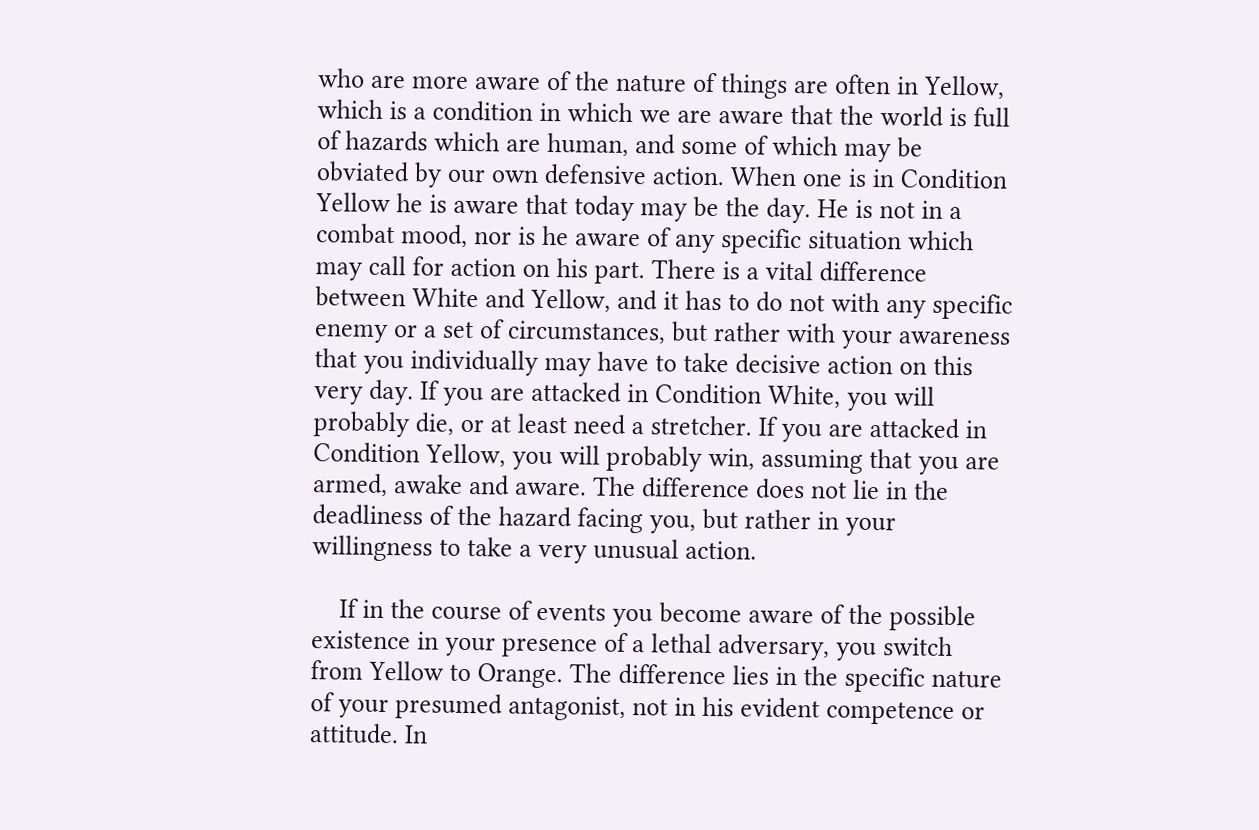who are more aware of the nature of things are often in Yellow, which is a condition in which we are aware that the world is full of hazards which are human, and some of which may be obviated by our own defensive action. When one is in Condition Yellow he is aware that today may be the day. He is not in a combat mood, nor is he aware of any specific situation which may call for action on his part. There is a vital difference between White and Yellow, and it has to do not with any specific enemy or a set of circumstances, but rather with your awareness that you individually may have to take decisive action on this very day. If you are attacked in Condition White, you will probably die, or at least need a stretcher. If you are attacked in Condition Yellow, you will probably win, assuming that you are armed, awake and aware. The difference does not lie in the deadliness of the hazard facing you, but rather in your willingness to take a very unusual action.

    If in the course of events you become aware of the possible existence in your presence of a lethal adversary, you switch from Yellow to Orange. The difference lies in the specific nature of your presumed antagonist, not in his evident competence or attitude. In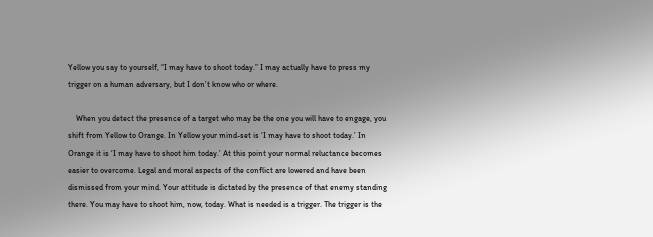Yellow you say to yourself, “I may have to shoot today.” I may actually have to press my trigger on a human adversary, but I don’t know who or where.

    When you detect the presence of a target who may be the one you will have to engage, you shift from Yellow to Orange. In Yellow your mind-set is ‘I may have to shoot today.’ In Orange it is ‘I may have to shoot him today.’ At this point your normal reluctance becomes easier to overcome. Legal and moral aspects of the conflict are lowered and have been dismissed from your mind. Your attitude is dictated by the presence of that enemy standing there. You may have to shoot him, now, today. What is needed is a trigger. The trigger is the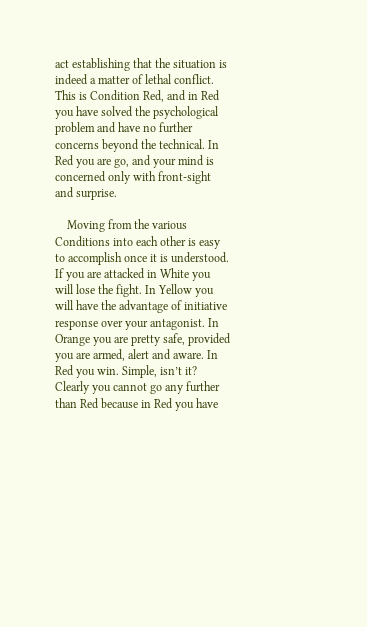act establishing that the situation is indeed a matter of lethal conflict. This is Condition Red, and in Red you have solved the psychological problem and have no further concerns beyond the technical. In Red you are go, and your mind is concerned only with front-sight and surprise.

    Moving from the various Conditions into each other is easy to accomplish once it is understood. If you are attacked in White you will lose the fight. In Yellow you will have the advantage of initiative response over your antagonist. In Orange you are pretty safe, provided you are armed, alert and aware. In Red you win. Simple, isn’t it? Clearly you cannot go any further than Red because in Red you have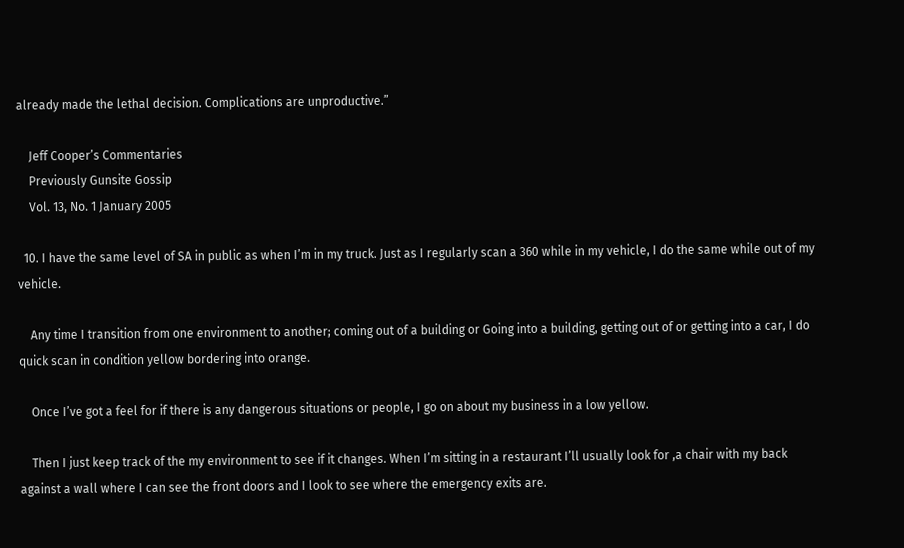already made the lethal decision. Complications are unproductive.”

    Jeff Cooper’s Commentaries
    Previously Gunsite Gossip
    Vol. 13, No. 1 January 2005

  10. I have the same level of SA in public as when I’m in my truck. Just as I regularly scan a 360 while in my vehicle, I do the same while out of my vehicle.

    Any time I transition from one environment to another; coming out of a building or Going into a building, getting out of or getting into a car, I do quick scan in condition yellow bordering into orange.

    Once I’ve got a feel for if there is any dangerous situations or people, I go on about my business in a low yellow.

    Then I just keep track of the my environment to see if it changes. When I’m sitting in a restaurant I’ll usually look for ,a chair with my back against a wall where I can see the front doors and I look to see where the emergency exits are.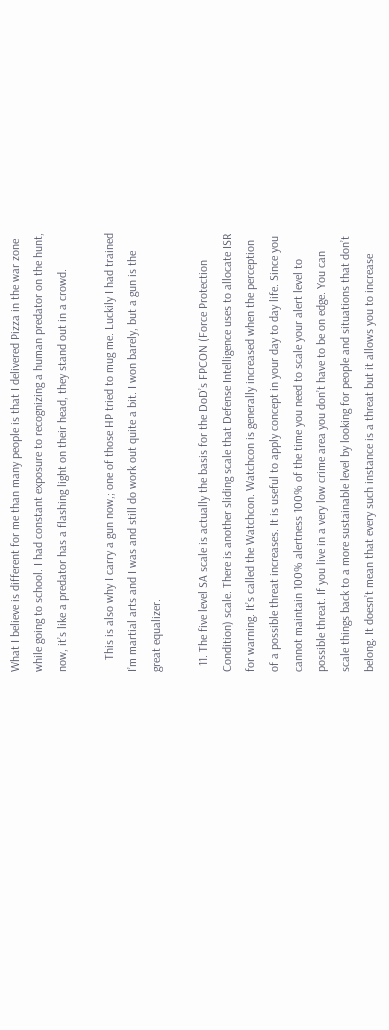What I believe is different for me than many people is that I delivered Pizza in the war zone while going to school. I had constant exposure to recognizing a human predator on the hunt, now, it’s like a predator has a flashing light on their head, they stand out in a crowd.

    This is also why I carry a gun now,; one of those HP tried to mug me. Luckily I had trained I’m martial arts and I was and still do work out quite a bit. I won barely, but a gun is the great equalizer.

  11. The five level SA scale is actually the basis for the DoD’s FPCON (Force Protection Condition) scale. There is another sliding scale that Defense Intelligence uses to allocate ISR for warning. It’s called the Watchcon. Watchcon is generally increased when the perception of a possible threat increases. It is useful to apply concept in your day to day life. Since you cannot maintain 100% alertness 100% of the time you need to scale your alert level to possible threat. If you live in a very low crime area you don’t have to be on edge. You can scale things back to a more sustainable level by looking for people and situations that don’t belong. It doesn’t mean that every such instance is a threat but it allows you to increase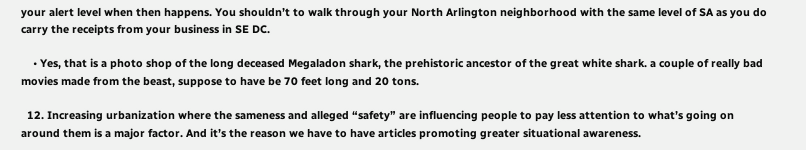your alert level when then happens. You shouldn’t to walk through your North Arlington neighborhood with the same level of SA as you do carry the receipts from your business in SE DC.

    • Yes, that is a photo shop of the long deceased Megaladon shark, the prehistoric ancestor of the great white shark. a couple of really bad movies made from the beast, suppose to have be 70 feet long and 20 tons.

  12. Increasing urbanization where the sameness and alleged “safety” are influencing people to pay less attention to what’s going on around them is a major factor. And it’s the reason we have to have articles promoting greater situational awareness.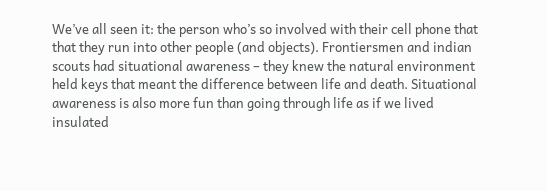We’ve all seen it: the person who’s so involved with their cell phone that that they run into other people (and objects). Frontiersmen and indian scouts had situational awareness – they knew the natural environment held keys that meant the difference between life and death. Situational awareness is also more fun than going through life as if we lived insulated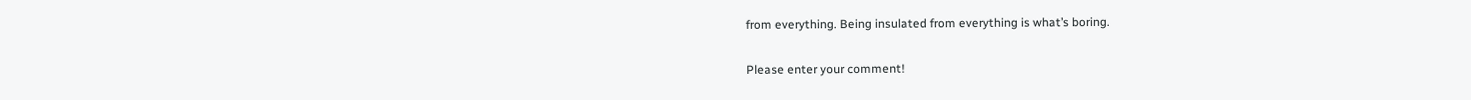from everything. Being insulated from everything is what’s boring.


Please enter your comment!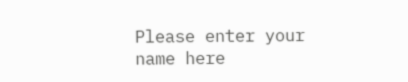Please enter your name here